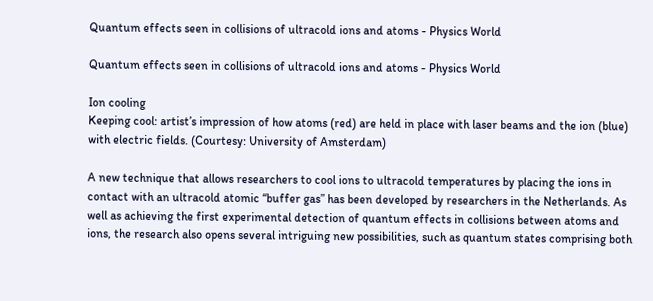Quantum effects seen in collisions of ultracold ions and atoms - Physics World

Quantum effects seen in collisions of ultracold ions and atoms - Physics World

Ion cooling
Keeping cool: artist’s impression of how atoms (red) are held in place with laser beams and the ion (blue) with electric fields. (Courtesy: University of Amsterdam)

A new technique that allows researchers to cool ions to ultracold temperatures by placing the ions in contact with an ultracold atomic “buffer gas” has been developed by researchers in the Netherlands. As well as achieving the first experimental detection of quantum effects in collisions between atoms and ions, the research also opens several intriguing new possibilities, such as quantum states comprising both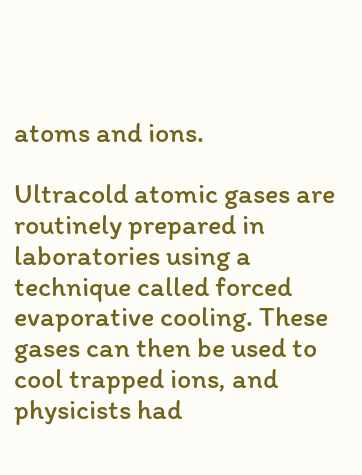atoms and ions.

Ultracold atomic gases are routinely prepared in laboratories using a technique called forced evaporative cooling. These gases can then be used to cool trapped ions, and physicists had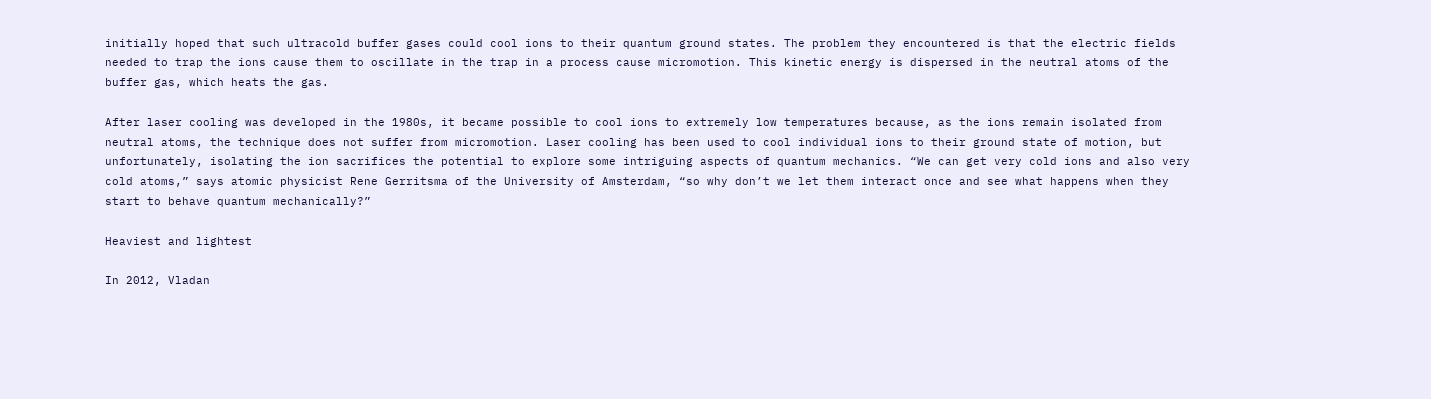initially hoped that such ultracold buffer gases could cool ions to their quantum ground states. The problem they encountered is that the electric fields needed to trap the ions cause them to oscillate in the trap in a process cause micromotion. This kinetic energy is dispersed in the neutral atoms of the buffer gas, which heats the gas.

After laser cooling was developed in the 1980s, it became possible to cool ions to extremely low temperatures because, as the ions remain isolated from neutral atoms, the technique does not suffer from micromotion. Laser cooling has been used to cool individual ions to their ground state of motion, but unfortunately, isolating the ion sacrifices the potential to explore some intriguing aspects of quantum mechanics. “We can get very cold ions and also very cold atoms,” says atomic physicist Rene Gerritsma of the University of Amsterdam, “so why don’t we let them interact once and see what happens when they start to behave quantum mechanically?”

Heaviest and lightest

In 2012, Vladan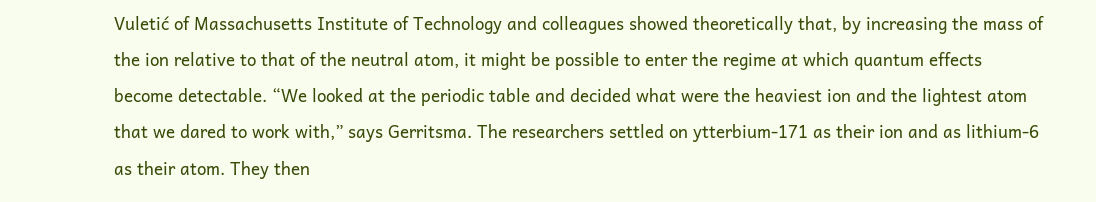Vuletić of Massachusetts Institute of Technology and colleagues showed theoretically that, by increasing the mass of the ion relative to that of the neutral atom, it might be possible to enter the regime at which quantum effects become detectable. “We looked at the periodic table and decided what were the heaviest ion and the lightest atom that we dared to work with,” says Gerritsma. The researchers settled on ytterbium-171 as their ion and as lithium-6 as their atom. They then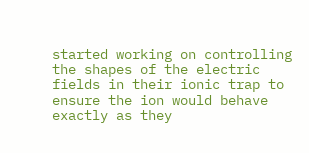started working on controlling the shapes of the electric fields in their ionic trap to ensure the ion would behave exactly as they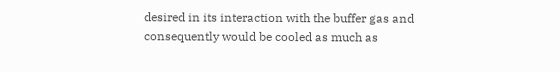desired in its interaction with the buffer gas and consequently would be cooled as much as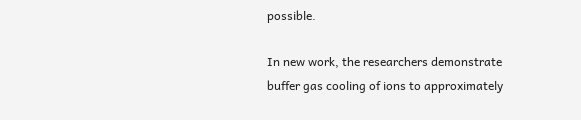possible.

In new work, the researchers demonstrate buffer gas cooling of ions to approximately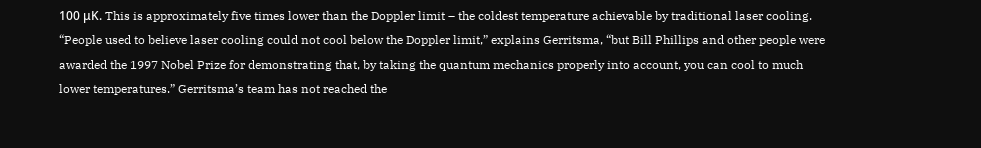100 μK. This is approximately five times lower than the Doppler limit – the coldest temperature achievable by traditional laser cooling. “People used to believe laser cooling could not cool below the Doppler limit,” explains Gerritsma, “but Bill Phillips and other people were awarded the 1997 Nobel Prize for demonstrating that, by taking the quantum mechanics properly into account, you can cool to much lower temperatures.” Gerritsma’s team has not reached the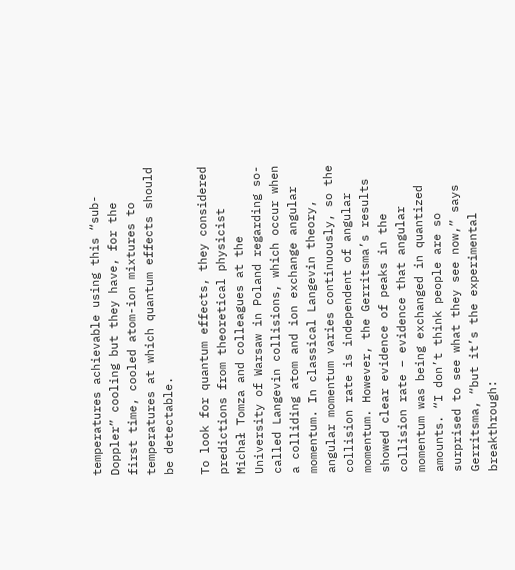temperatures achievable using this “sub-Doppler” cooling but they have, for the first time, cooled atom-ion mixtures to temperatures at which quantum effects should be detectable.

To look for quantum effects, they considered predictions from theoretical physicist Michał Tomza and colleagues at the University of Warsaw in Poland regarding so-called Langevin collisions, which occur when a colliding atom and ion exchange angular momentum. In classical Langevin theory, angular momentum varies continuously, so the collision rate is independent of angular momentum. However, the Gerritsma’s results showed clear evidence of peaks in the collision rate – evidence that angular momentum was being exchanged in quantized amounts. “I don’t think people are so surprised to see what they see now,” says Gerritsma, “but it’s the experimental breakthrough: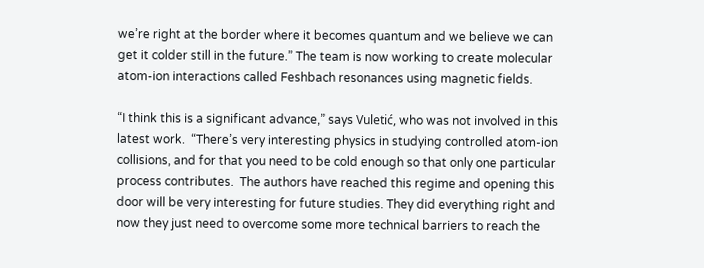we’re right at the border where it becomes quantum and we believe we can get it colder still in the future.” The team is now working to create molecular atom-ion interactions called Feshbach resonances using magnetic fields.

“I think this is a significant advance,” says Vuletić, who was not involved in this latest work.  “There’s very interesting physics in studying controlled atom-ion collisions, and for that you need to be cold enough so that only one particular process contributes.  The authors have reached this regime and opening this door will be very interesting for future studies. They did everything right and now they just need to overcome some more technical barriers to reach the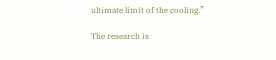ultimate limit of the cooling.”

The research is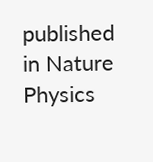published in Nature Physics